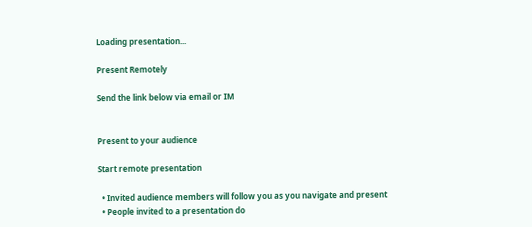Loading presentation...

Present Remotely

Send the link below via email or IM


Present to your audience

Start remote presentation

  • Invited audience members will follow you as you navigate and present
  • People invited to a presentation do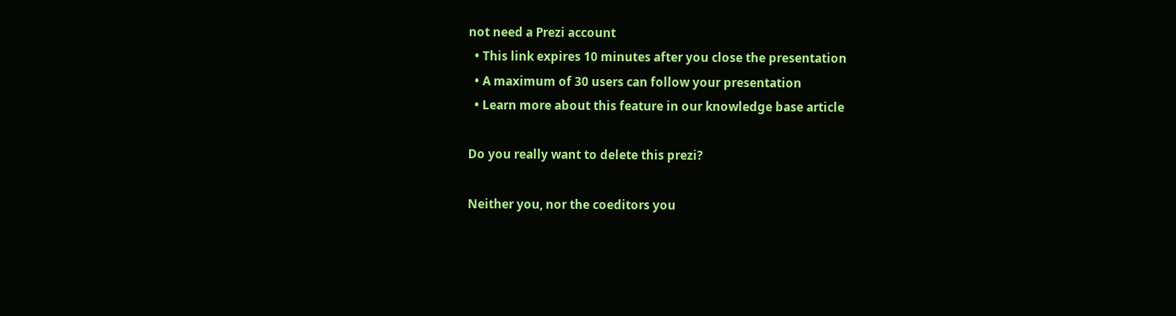not need a Prezi account
  • This link expires 10 minutes after you close the presentation
  • A maximum of 30 users can follow your presentation
  • Learn more about this feature in our knowledge base article

Do you really want to delete this prezi?

Neither you, nor the coeditors you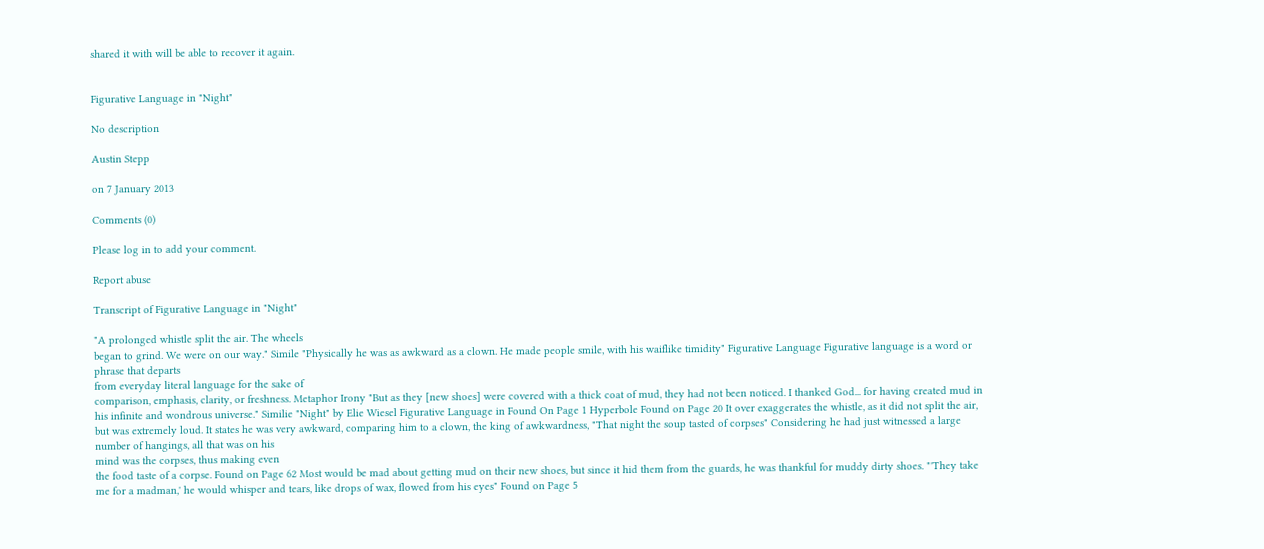shared it with will be able to recover it again.


Figurative Language in "Night"

No description

Austin Stepp

on 7 January 2013

Comments (0)

Please log in to add your comment.

Report abuse

Transcript of Figurative Language in "Night"

"A prolonged whistle split the air. The wheels
began to grind. We were on our way." Simile "Physically he was as awkward as a clown. He made people smile, with his waiflike timidity" Figurative Language Figurative language is a word or phrase that departs
from everyday literal language for the sake of
comparison, emphasis, clarity, or freshness. Metaphor Irony "But as they [new shoes] were covered with a thick coat of mud, they had not been noticed. I thanked God... for having created mud in his infinite and wondrous universe." Similie "Night" by Elie Wiesel Figurative Language in Found On Page 1 Hyperbole Found on Page 20 It over exaggerates the whistle, as it did not split the air, but was extremely loud. It states he was very awkward, comparing him to a clown, the king of awkwardness, "That night the soup tasted of corpses" Considering he had just witnessed a large
number of hangings, all that was on his
mind was the corpses, thus making even
the food taste of a corpse. Found on Page 62 Most would be mad about getting mud on their new shoes, but since it hid them from the guards, he was thankful for muddy dirty shoes. "'They take me for a madman,' he would whisper and tears, like drops of wax, flowed from his eyes" Found on Page 5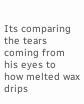Its comparing the tears coming from his eyes to
how melted wax drips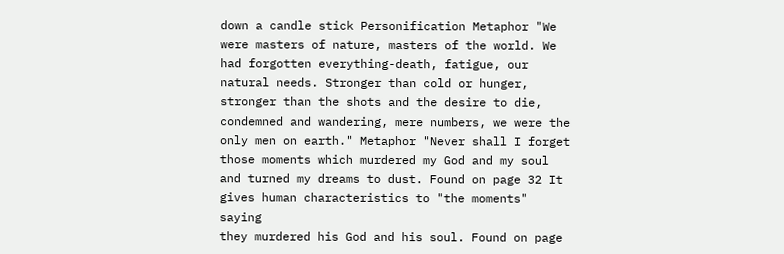down a candle stick Personification Metaphor "We were masters of nature, masters of the world. We had forgotten everything-death, fatigue, our natural needs. Stronger than cold or hunger, stronger than the shots and the desire to die, condemned and wandering, mere numbers, we were the only men on earth." Metaphor "Never shall I forget those moments which murdered my God and my soul and turned my dreams to dust. Found on page 32 It gives human characteristics to "the moments" saying
they murdered his God and his soul. Found on page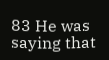83 He was saying that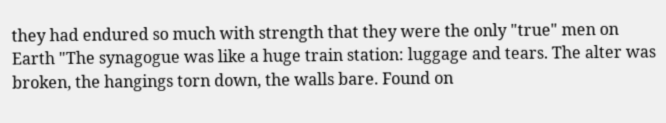they had endured so much with strength that they were the only "true" men on Earth "The synagogue was like a huge train station: luggage and tears. The alter was broken, the hangings torn down, the walls bare. Found on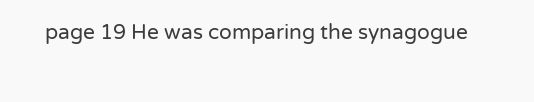page 19 He was comparing the synagogue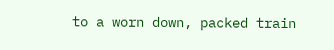to a worn down, packed train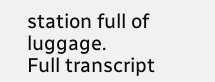station full of luggage.
Full transcript